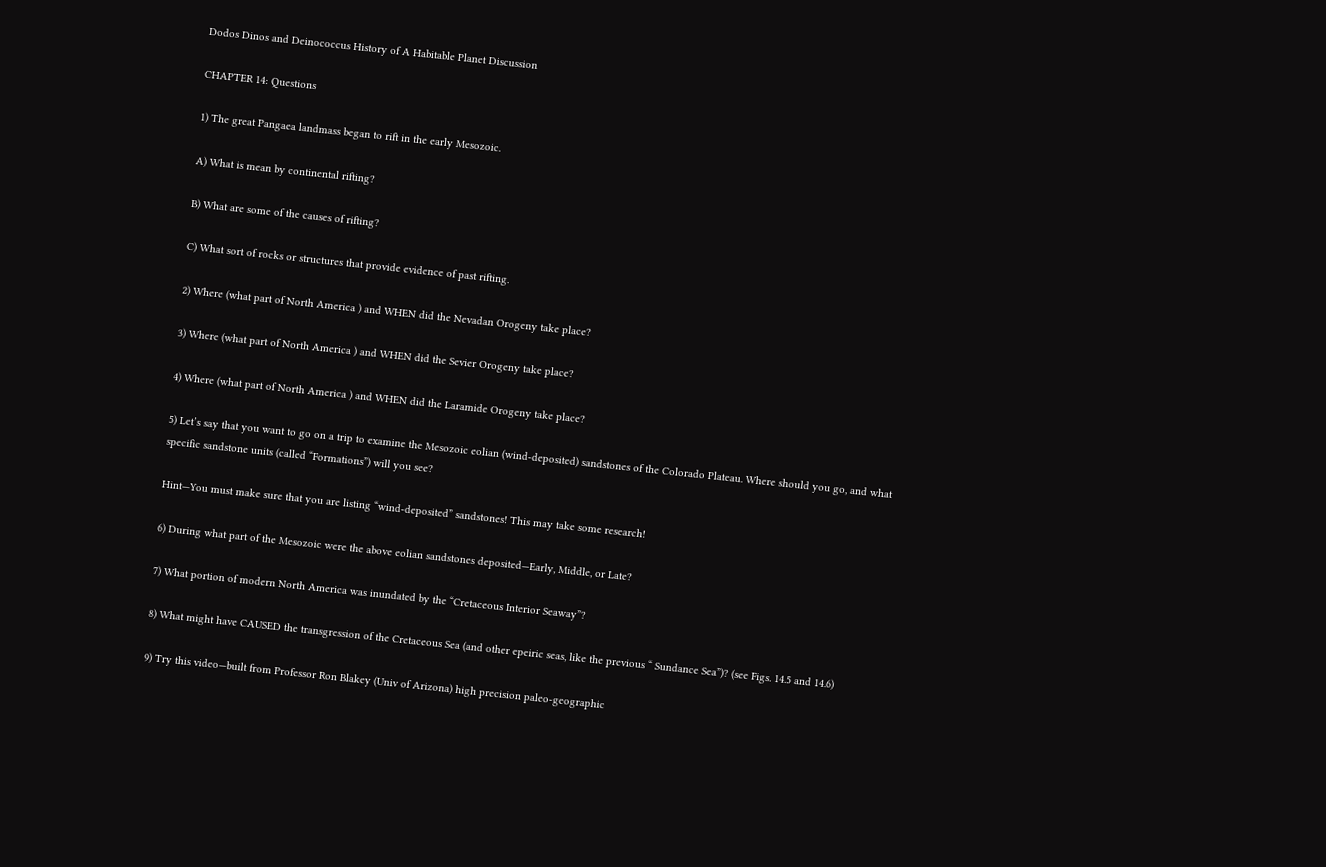Dodos Dinos and Deinococcus History of A Habitable Planet Discussion

CHAPTER 14: Questions

1) The great Pangaea landmass began to rift in the early Mesozoic.

A) What is mean by continental rifting?

B) What are some of the causes of rifting?

C) What sort of rocks or structures that provide evidence of past rifting.

2) Where (what part of North America ) and WHEN did the Nevadan Orogeny take place?

3) Where (what part of North America ) and WHEN did the Sevier Orogeny take place?

4) Where (what part of North America ) and WHEN did the Laramide Orogeny take place?

5) Let’s say that you want to go on a trip to examine the Mesozoic eolian (wind-deposited) sandstones of the Colorado Plateau. Where should you go, and what specific sandstone units (called “Formations”) will you see?

Hint—You must make sure that you are listing “wind-deposited” sandstones! This may take some research!

6) During what part of the Mesozoic were the above eolian sandstones deposited—Early, Middle, or Late?

7) What portion of modern North America was inundated by the “Cretaceous Interior Seaway”?

8) What might have CAUSED the transgression of the Cretaceous Sea (and other epeiric seas, like the previous “ Sundance Sea”)? (see Figs. 14.5 and 14.6)

9) Try this video—built from Professor Ron Blakey (Univ of Arizona) high precision paleo-geographic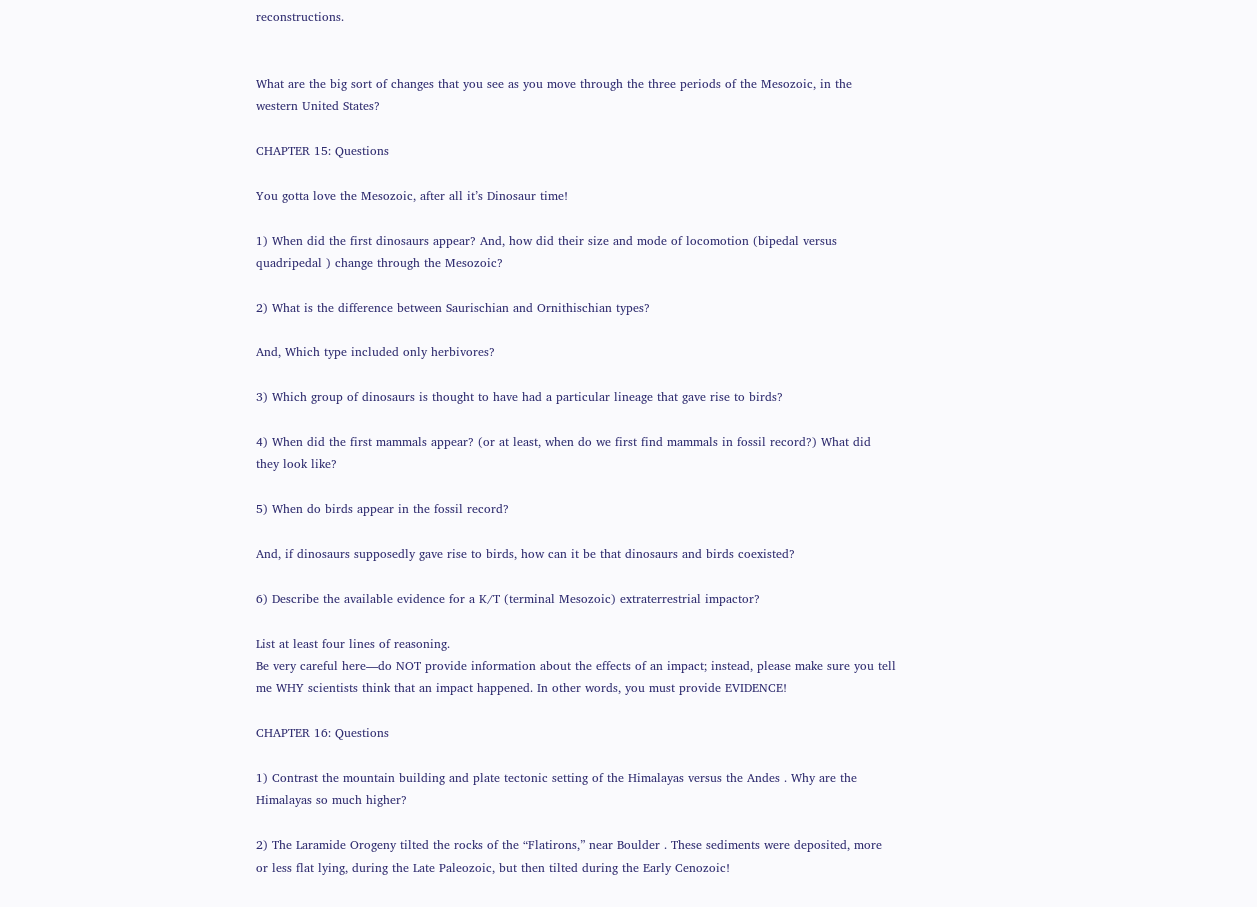reconstructions.


What are the big sort of changes that you see as you move through the three periods of the Mesozoic, in the western United States?

CHAPTER 15: Questions

You gotta love the Mesozoic, after all it’s Dinosaur time!

1) When did the first dinosaurs appear? And, how did their size and mode of locomotion (bipedal versus quadripedal ) change through the Mesozoic?

2) What is the difference between Saurischian and Ornithischian types?

And, Which type included only herbivores?

3) Which group of dinosaurs is thought to have had a particular lineage that gave rise to birds?

4) When did the first mammals appear? (or at least, when do we first find mammals in fossil record?) What did they look like?

5) When do birds appear in the fossil record?

And, if dinosaurs supposedly gave rise to birds, how can it be that dinosaurs and birds coexisted?

6) Describe the available evidence for a K/T (terminal Mesozoic) extraterrestrial impactor?

List at least four lines of reasoning.
Be very careful here—do NOT provide information about the effects of an impact; instead, please make sure you tell me WHY scientists think that an impact happened. In other words, you must provide EVIDENCE!

CHAPTER 16: Questions

1) Contrast the mountain building and plate tectonic setting of the Himalayas versus the Andes . Why are the Himalayas so much higher?

2) The Laramide Orogeny tilted the rocks of the “Flatirons,” near Boulder . These sediments were deposited, more or less flat lying, during the Late Paleozoic, but then tilted during the Early Cenozoic!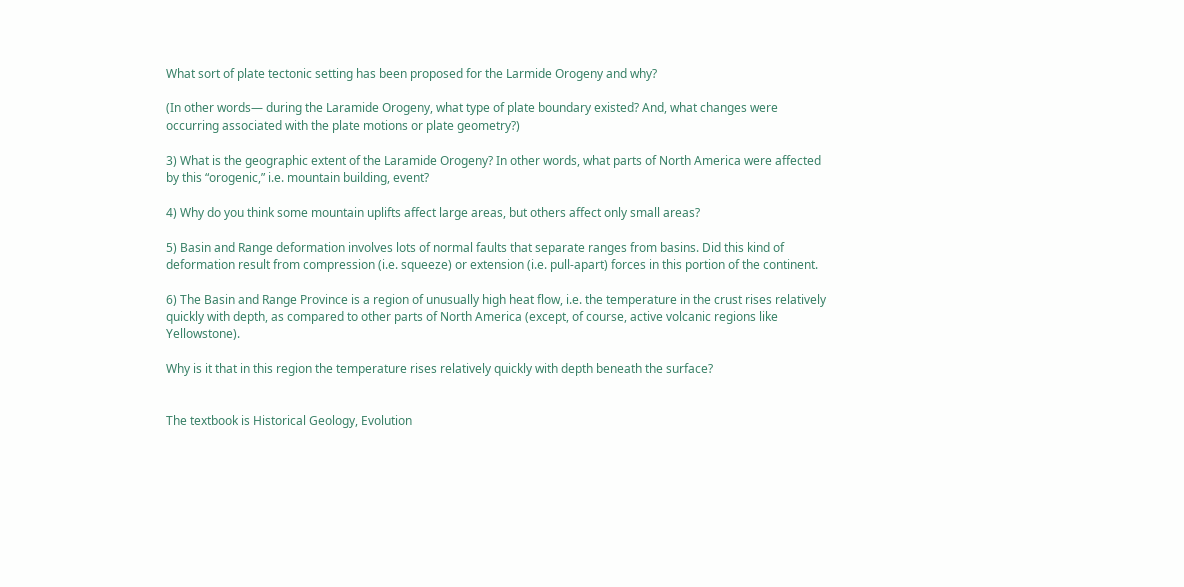What sort of plate tectonic setting has been proposed for the Larmide Orogeny and why?

(In other words— during the Laramide Orogeny, what type of plate boundary existed? And, what changes were occurring associated with the plate motions or plate geometry?)

3) What is the geographic extent of the Laramide Orogeny? In other words, what parts of North America were affected by this “orogenic,” i.e. mountain building, event?

4) Why do you think some mountain uplifts affect large areas, but others affect only small areas?

5) Basin and Range deformation involves lots of normal faults that separate ranges from basins. Did this kind of deformation result from compression (i.e. squeeze) or extension (i.e. pull-apart) forces in this portion of the continent.

6) The Basin and Range Province is a region of unusually high heat flow, i.e. the temperature in the crust rises relatively quickly with depth, as compared to other parts of North America (except, of course, active volcanic regions like Yellowstone).

Why is it that in this region the temperature rises relatively quickly with depth beneath the surface?


The textbook is Historical Geology, Evolution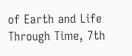of Earth and Life Through Time, 7th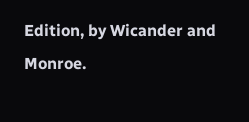Edition, by Wicander and Monroe.